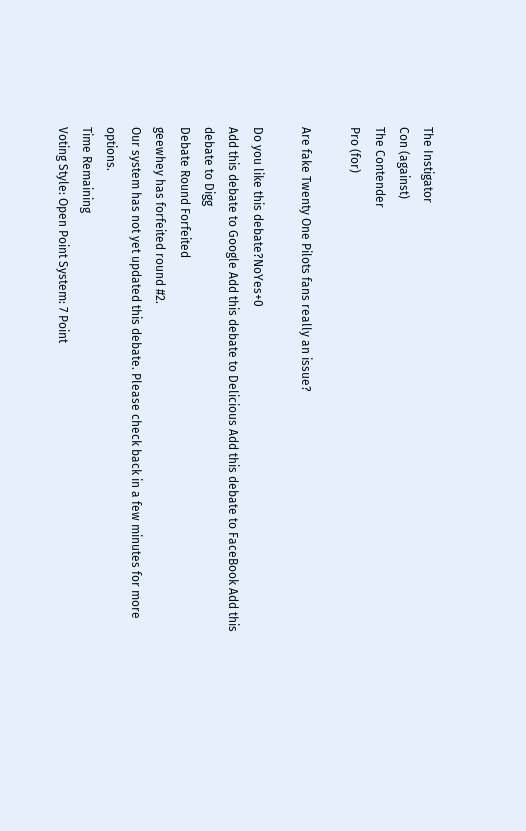The Instigator
Con (against)
The Contender
Pro (for)

Are fake Twenty One Pilots fans really an issue?

Do you like this debate?NoYes+0
Add this debate to Google Add this debate to Delicious Add this debate to FaceBook Add this debate to Digg
Debate Round Forfeited
geewhey has forfeited round #2.
Our system has not yet updated this debate. Please check back in a few minutes for more options.
Time Remaining
Voting Style: Open Point System: 7 Point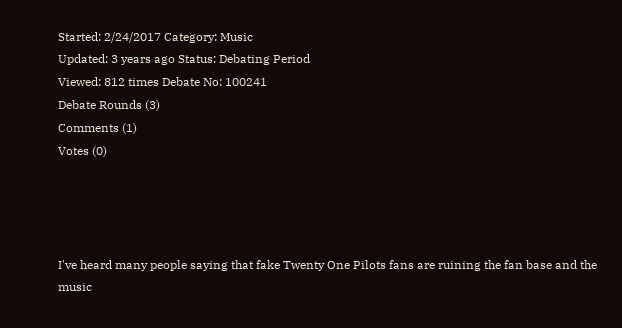Started: 2/24/2017 Category: Music
Updated: 3 years ago Status: Debating Period
Viewed: 812 times Debate No: 100241
Debate Rounds (3)
Comments (1)
Votes (0)




I've heard many people saying that fake Twenty One Pilots fans are ruining the fan base and the music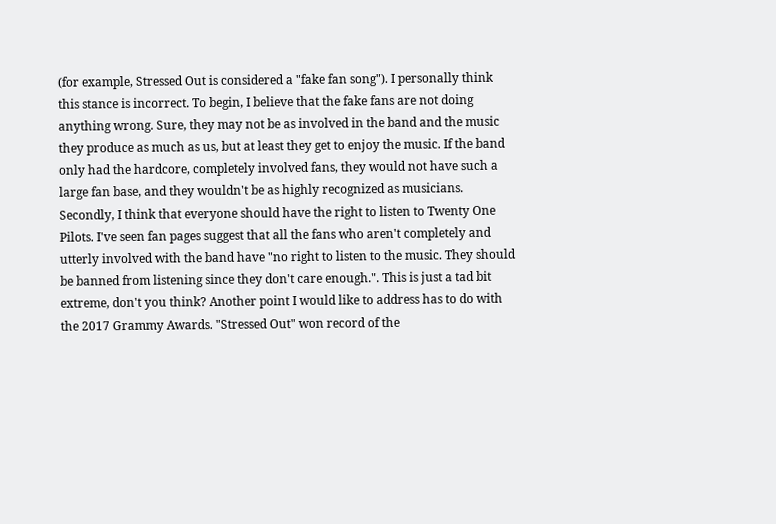(for example, Stressed Out is considered a "fake fan song"). I personally think this stance is incorrect. To begin, I believe that the fake fans are not doing anything wrong. Sure, they may not be as involved in the band and the music they produce as much as us, but at least they get to enjoy the music. If the band only had the hardcore, completely involved fans, they would not have such a large fan base, and they wouldn't be as highly recognized as musicians. Secondly, I think that everyone should have the right to listen to Twenty One Pilots. I've seen fan pages suggest that all the fans who aren't completely and utterly involved with the band have "no right to listen to the music. They should be banned from listening since they don't care enough.". This is just a tad bit extreme, don't you think? Another point I would like to address has to do with the 2017 Grammy Awards. "Stressed Out" won record of the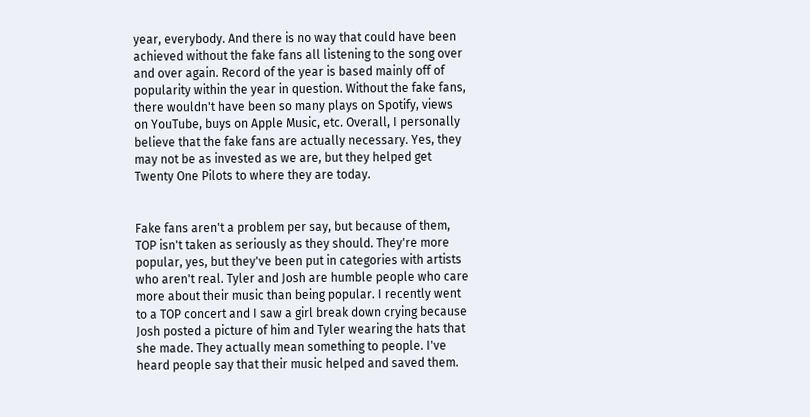year, everybody. And there is no way that could have been achieved without the fake fans all listening to the song over and over again. Record of the year is based mainly off of popularity within the year in question. Without the fake fans, there wouldn't have been so many plays on Spotify, views on YouTube, buys on Apple Music, etc. Overall, I personally believe that the fake fans are actually necessary. Yes, they may not be as invested as we are, but they helped get Twenty One Pilots to where they are today.


Fake fans aren't a problem per say, but because of them, TOP isn't taken as seriously as they should. They're more popular, yes, but they've been put in categories with artists who aren't real. Tyler and Josh are humble people who care more about their music than being popular. I recently went to a TOP concert and I saw a girl break down crying because Josh posted a picture of him and Tyler wearing the hats that she made. They actually mean something to people. I've heard people say that their music helped and saved them.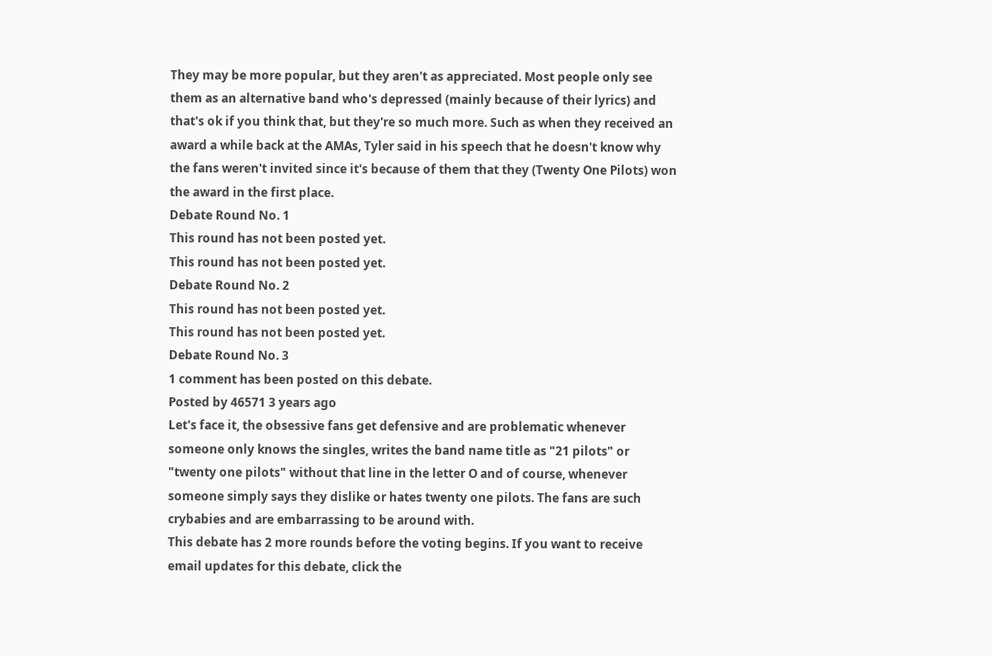They may be more popular, but they aren't as appreciated. Most people only see them as an alternative band who's depressed (mainly because of their lyrics) and that's ok if you think that, but they're so much more. Such as when they received an award a while back at the AMAs, Tyler said in his speech that he doesn't know why the fans weren't invited since it's because of them that they (Twenty One Pilots) won the award in the first place.
Debate Round No. 1
This round has not been posted yet.
This round has not been posted yet.
Debate Round No. 2
This round has not been posted yet.
This round has not been posted yet.
Debate Round No. 3
1 comment has been posted on this debate.
Posted by 46571 3 years ago
Let's face it, the obsessive fans get defensive and are problematic whenever someone only knows the singles, writes the band name title as "21 pilots" or "twenty one pilots" without that line in the letter O and of course, whenever someone simply says they dislike or hates twenty one pilots. The fans are such crybabies and are embarrassing to be around with.
This debate has 2 more rounds before the voting begins. If you want to receive email updates for this debate, click the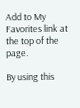Add to My Favorites link at the top of the page.

By using this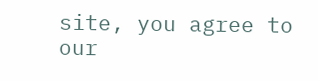site, you agree to our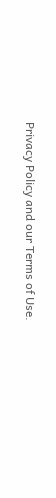Privacy Policy and our Terms of Use.